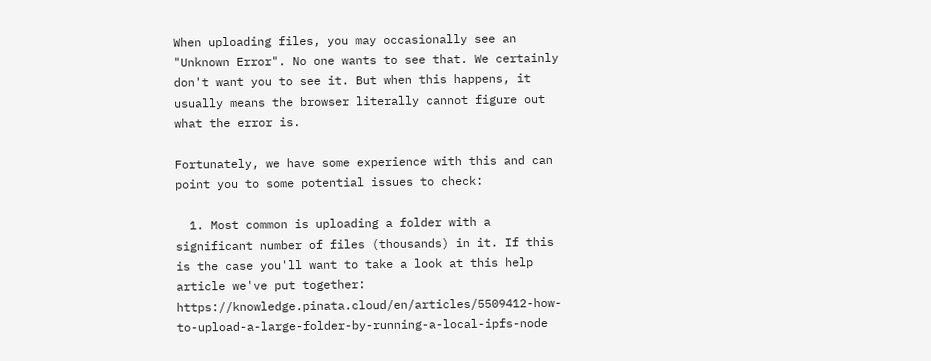When uploading files, you may occasionally see an "Unknown Error". No one wants to see that. We certainly don't want you to see it. But when this happens, it usually means the browser literally cannot figure out what the error is.

Fortunately, we have some experience with this and can point you to some potential issues to check:

  1. Most common is uploading a folder with a significant number of files (thousands) in it. If this is the case you'll want to take a look at this help article we've put together: https://knowledge.pinata.cloud/en/articles/5509412-how-to-upload-a-large-folder-by-running-a-local-ipfs-node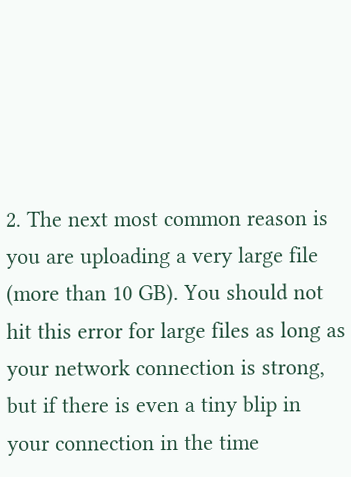2. The next most common reason is you are uploading a very large file (more than 10 GB). You should not hit this error for large files as long as your network connection is strong, but if there is even a tiny blip in your connection in the time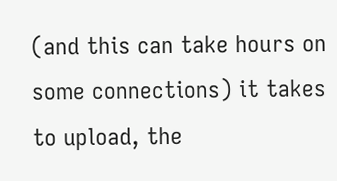(and this can take hours on some connections) it takes to upload, the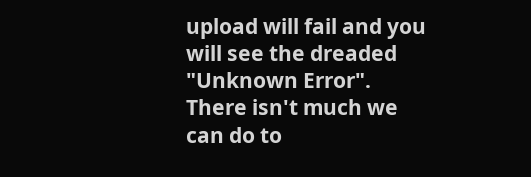upload will fail and you will see the dreaded "Unknown Error". There isn't much we can do to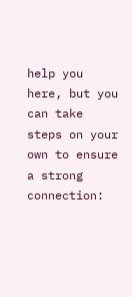help you here, but you can take steps on your own to ensure a strong connection: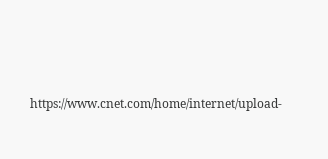https://www.cnet.com/home/internet/upload-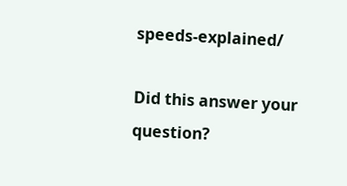speeds-explained/

Did this answer your question?